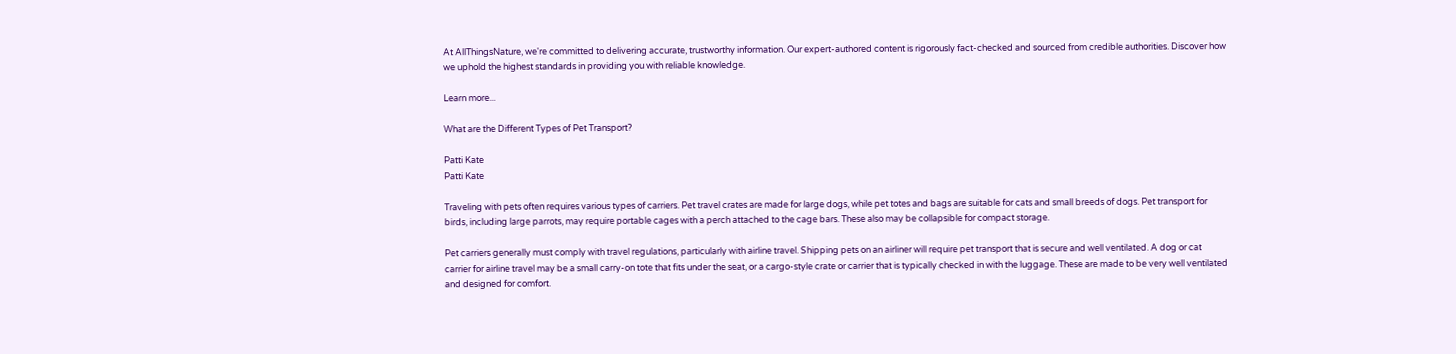At AllThingsNature, we're committed to delivering accurate, trustworthy information. Our expert-authored content is rigorously fact-checked and sourced from credible authorities. Discover how we uphold the highest standards in providing you with reliable knowledge.

Learn more...

What are the Different Types of Pet Transport?

Patti Kate
Patti Kate

Traveling with pets often requires various types of carriers. Pet travel crates are made for large dogs, while pet totes and bags are suitable for cats and small breeds of dogs. Pet transport for birds, including large parrots, may require portable cages with a perch attached to the cage bars. These also may be collapsible for compact storage.

Pet carriers generally must comply with travel regulations, particularly with airline travel. Shipping pets on an airliner will require pet transport that is secure and well ventilated. A dog or cat carrier for airline travel may be a small carry-on tote that fits under the seat, or a cargo-style crate or carrier that is typically checked in with the luggage. These are made to be very well ventilated and designed for comfort.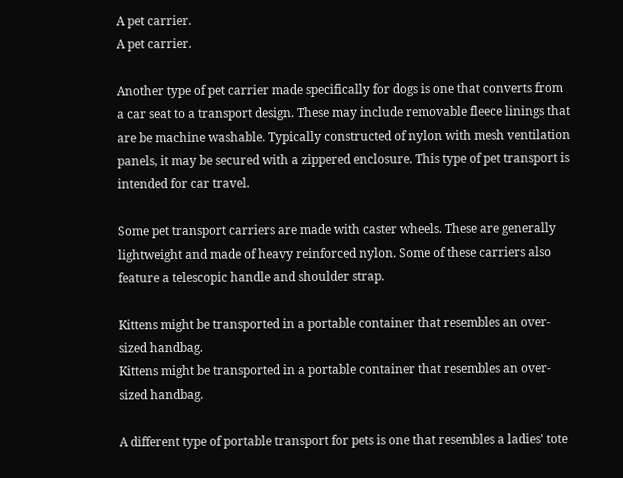A pet carrier.
A pet carrier.

Another type of pet carrier made specifically for dogs is one that converts from a car seat to a transport design. These may include removable fleece linings that are be machine washable. Typically constructed of nylon with mesh ventilation panels, it may be secured with a zippered enclosure. This type of pet transport is intended for car travel.

Some pet transport carriers are made with caster wheels. These are generally lightweight and made of heavy reinforced nylon. Some of these carriers also feature a telescopic handle and shoulder strap.

Kittens might be transported in a portable container that resembles an over-sized handbag.
Kittens might be transported in a portable container that resembles an over-sized handbag.

A different type of portable transport for pets is one that resembles a ladies' tote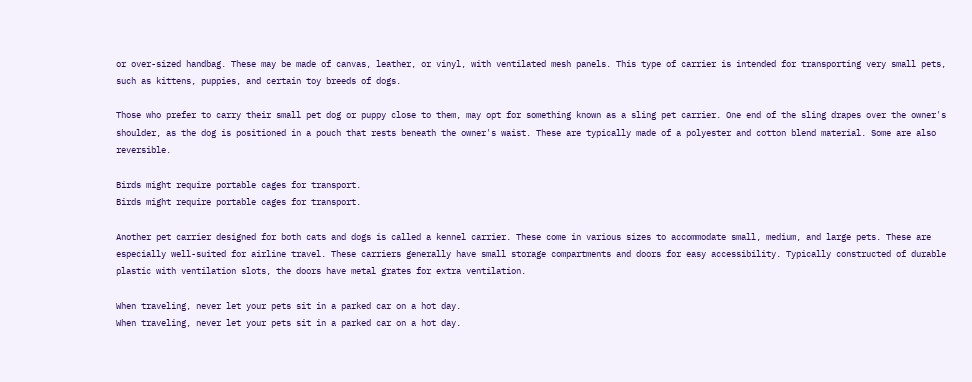or over-sized handbag. These may be made of canvas, leather, or vinyl, with ventilated mesh panels. This type of carrier is intended for transporting very small pets, such as kittens, puppies, and certain toy breeds of dogs.

Those who prefer to carry their small pet dog or puppy close to them, may opt for something known as a sling pet carrier. One end of the sling drapes over the owner's shoulder, as the dog is positioned in a pouch that rests beneath the owner's waist. These are typically made of a polyester and cotton blend material. Some are also reversible.

Birds might require portable cages for transport.
Birds might require portable cages for transport.

Another pet carrier designed for both cats and dogs is called a kennel carrier. These come in various sizes to accommodate small, medium, and large pets. These are especially well-suited for airline travel. These carriers generally have small storage compartments and doors for easy accessibility. Typically constructed of durable plastic with ventilation slots, the doors have metal grates for extra ventilation.

When traveling, never let your pets sit in a parked car on a hot day.
When traveling, never let your pets sit in a parked car on a hot day.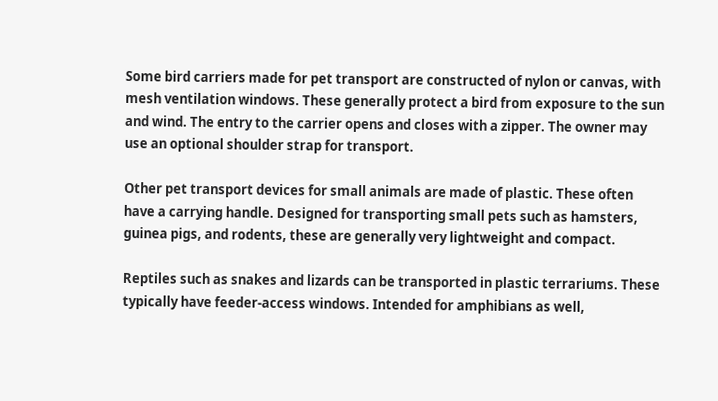Some bird carriers made for pet transport are constructed of nylon or canvas, with mesh ventilation windows. These generally protect a bird from exposure to the sun and wind. The entry to the carrier opens and closes with a zipper. The owner may use an optional shoulder strap for transport.

Other pet transport devices for small animals are made of plastic. These often have a carrying handle. Designed for transporting small pets such as hamsters, guinea pigs, and rodents, these are generally very lightweight and compact.

Reptiles such as snakes and lizards can be transported in plastic terrariums. These typically have feeder-access windows. Intended for amphibians as well,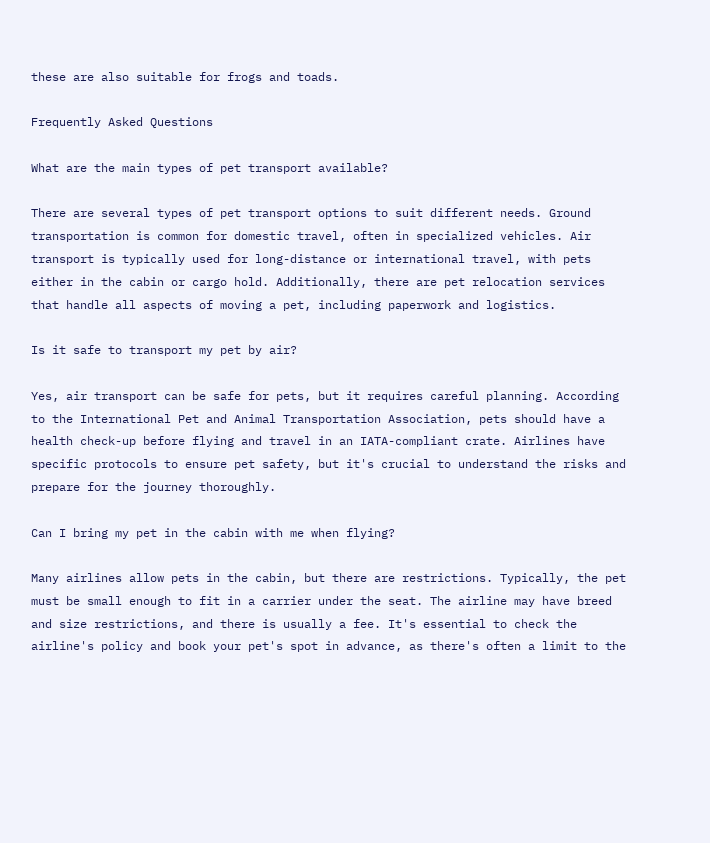these are also suitable for frogs and toads.

Frequently Asked Questions

What are the main types of pet transport available?

There are several types of pet transport options to suit different needs. Ground transportation is common for domestic travel, often in specialized vehicles. Air transport is typically used for long-distance or international travel, with pets either in the cabin or cargo hold. Additionally, there are pet relocation services that handle all aspects of moving a pet, including paperwork and logistics.

Is it safe to transport my pet by air?

Yes, air transport can be safe for pets, but it requires careful planning. According to the International Pet and Animal Transportation Association, pets should have a health check-up before flying and travel in an IATA-compliant crate. Airlines have specific protocols to ensure pet safety, but it's crucial to understand the risks and prepare for the journey thoroughly.

Can I bring my pet in the cabin with me when flying?

Many airlines allow pets in the cabin, but there are restrictions. Typically, the pet must be small enough to fit in a carrier under the seat. The airline may have breed and size restrictions, and there is usually a fee. It's essential to check the airline's policy and book your pet's spot in advance, as there's often a limit to the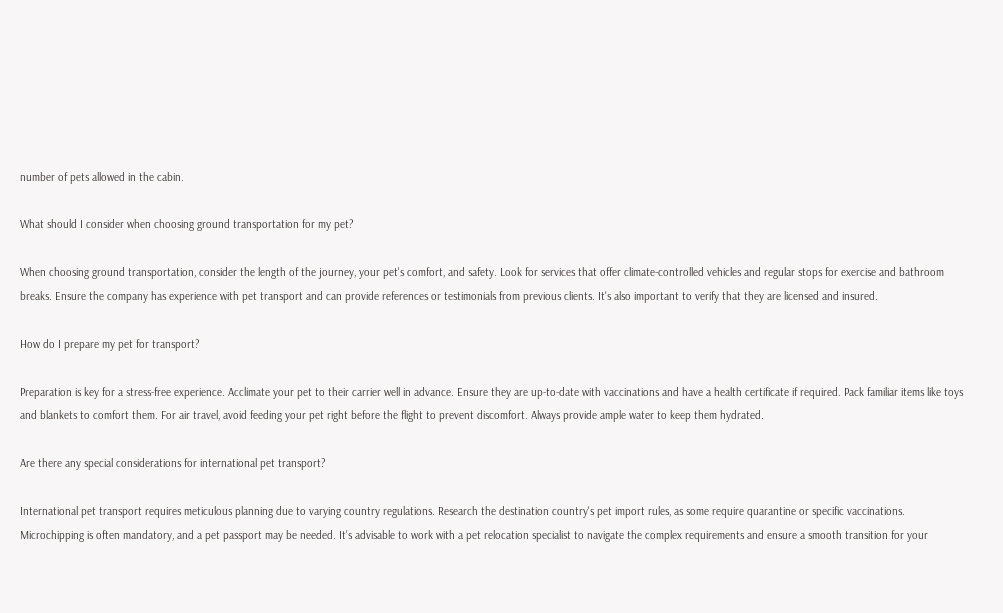number of pets allowed in the cabin.

What should I consider when choosing ground transportation for my pet?

When choosing ground transportation, consider the length of the journey, your pet's comfort, and safety. Look for services that offer climate-controlled vehicles and regular stops for exercise and bathroom breaks. Ensure the company has experience with pet transport and can provide references or testimonials from previous clients. It's also important to verify that they are licensed and insured.

How do I prepare my pet for transport?

Preparation is key for a stress-free experience. Acclimate your pet to their carrier well in advance. Ensure they are up-to-date with vaccinations and have a health certificate if required. Pack familiar items like toys and blankets to comfort them. For air travel, avoid feeding your pet right before the flight to prevent discomfort. Always provide ample water to keep them hydrated.

Are there any special considerations for international pet transport?

International pet transport requires meticulous planning due to varying country regulations. Research the destination country's pet import rules, as some require quarantine or specific vaccinations. Microchipping is often mandatory, and a pet passport may be needed. It's advisable to work with a pet relocation specialist to navigate the complex requirements and ensure a smooth transition for your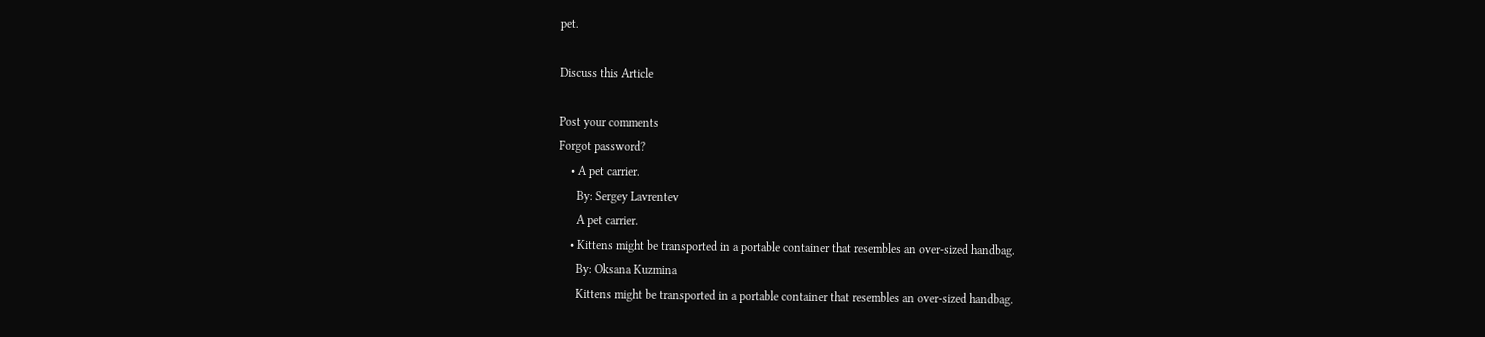pet.

Discuss this Article

Post your comments
Forgot password?
    • A pet carrier.
      By: Sergey Lavrentev
      A pet carrier.
    • Kittens might be transported in a portable container that resembles an over-sized handbag.
      By: Oksana Kuzmina
      Kittens might be transported in a portable container that resembles an over-sized handbag.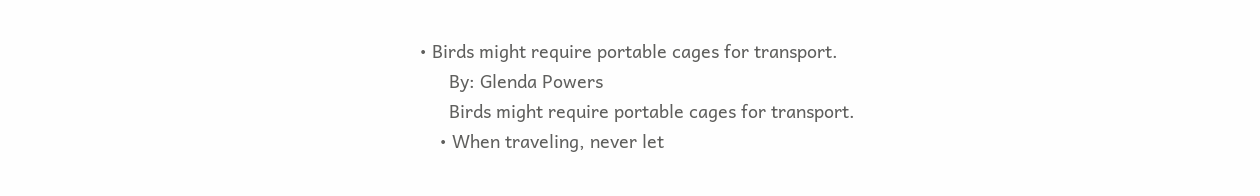• Birds might require portable cages for transport.
      By: Glenda Powers
      Birds might require portable cages for transport.
    • When traveling, never let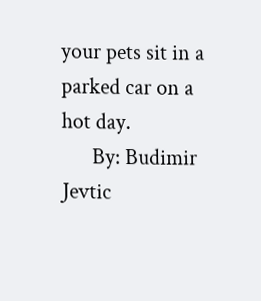your pets sit in a parked car on a hot day.
      By: Budimir Jevtic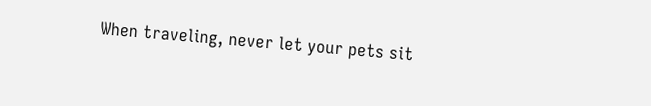When traveling, never let your pets sit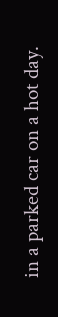in a parked car on a hot day.